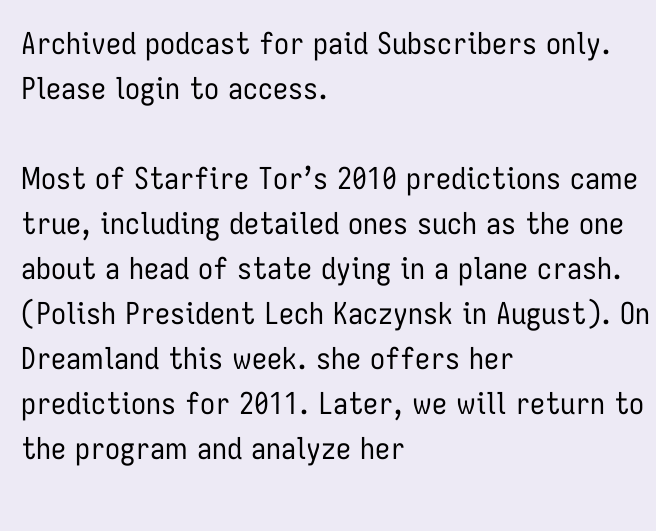Archived podcast for paid Subscribers only. Please login to access.

Most of Starfire Tor’s 2010 predictions came true, including detailed ones such as the one about a head of state dying in a plane crash. (Polish President Lech Kaczynsk in August). On Dreamland this week. she offers her predictions for 2011. Later, we will return to the program and analyze her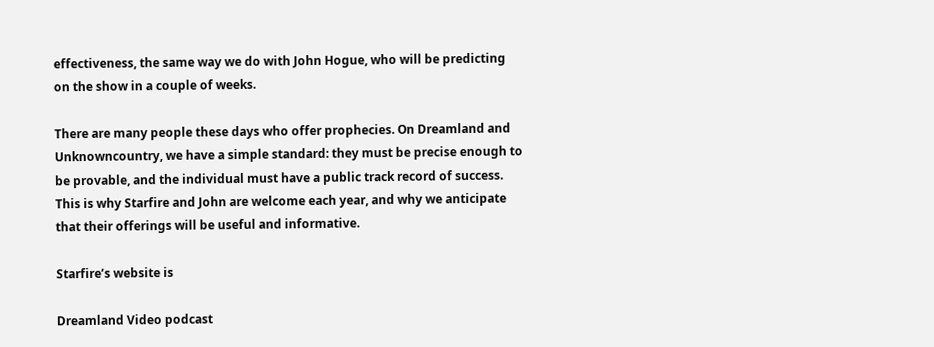effectiveness, the same way we do with John Hogue, who will be predicting on the show in a couple of weeks.

There are many people these days who offer prophecies. On Dreamland and Unknowncountry, we have a simple standard: they must be precise enough to be provable, and the individual must have a public track record of success. This is why Starfire and John are welcome each year, and why we anticipate that their offerings will be useful and informative.

Starfire’s website is

Dreamland Video podcast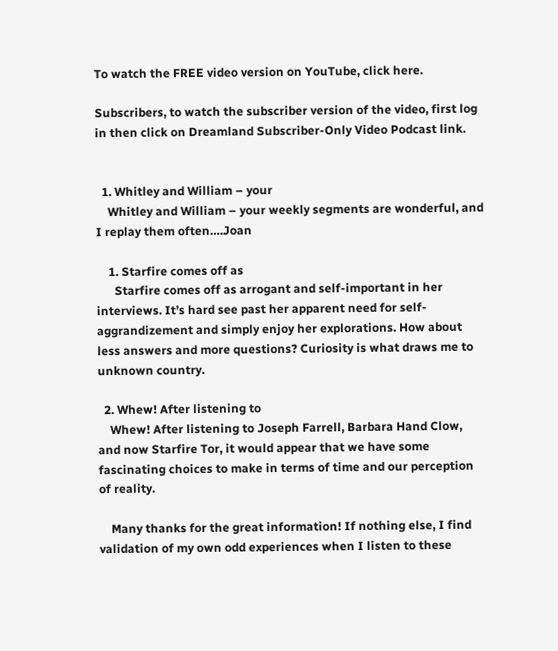To watch the FREE video version on YouTube, click here.

Subscribers, to watch the subscriber version of the video, first log in then click on Dreamland Subscriber-Only Video Podcast link.


  1. Whitley and William – your
    Whitley and William – your weekly segments are wonderful, and I replay them often….Joan

    1. Starfire comes off as
      Starfire comes off as arrogant and self-important in her interviews. It’s hard see past her apparent need for self-aggrandizement and simply enjoy her explorations. How about less answers and more questions? Curiosity is what draws me to unknown country.

  2. Whew! After listening to
    Whew! After listening to Joseph Farrell, Barbara Hand Clow, and now Starfire Tor, it would appear that we have some fascinating choices to make in terms of time and our perception of reality.

    Many thanks for the great information! If nothing else, I find validation of my own odd experiences when I listen to these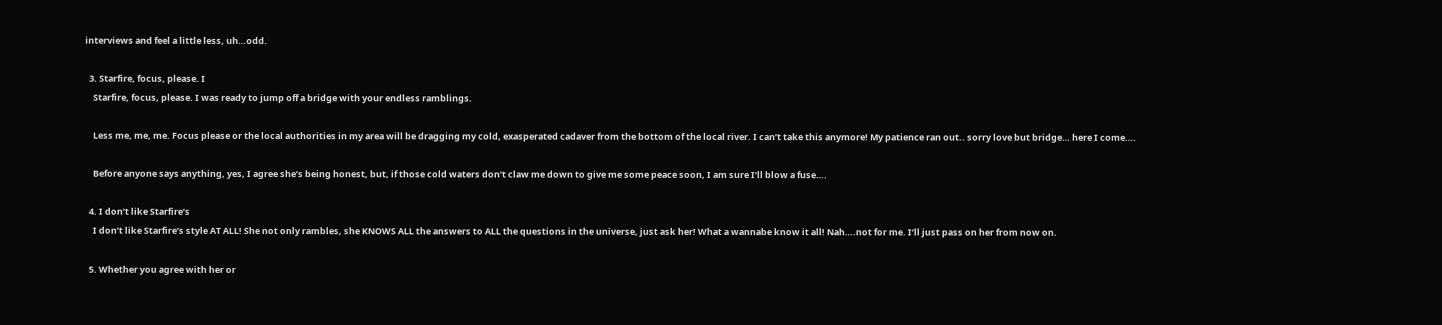interviews and feel a little less, uh…odd.

  3. Starfire, focus, please. I
    Starfire, focus, please. I was ready to jump off a bridge with your endless ramblings.

    Less me, me, me. Focus please or the local authorities in my area will be dragging my cold, exasperated cadaver from the bottom of the local river. I can’t take this anymore! My patience ran out.. sorry love but bridge… here I come….

    Before anyone says anything, yes, I agree she’s being honest, but, if those cold waters don’t claw me down to give me some peace soon, I am sure I’ll blow a fuse….

  4. I don’t like Starfire’s
    I don’t like Starfire’s style AT ALL! She not only rambles, she KNOWS ALL the answers to ALL the questions in the universe, just ask her! What a wannabe know it all! Nah….not for me. I’ll just pass on her from now on.

  5. Whether you agree with her or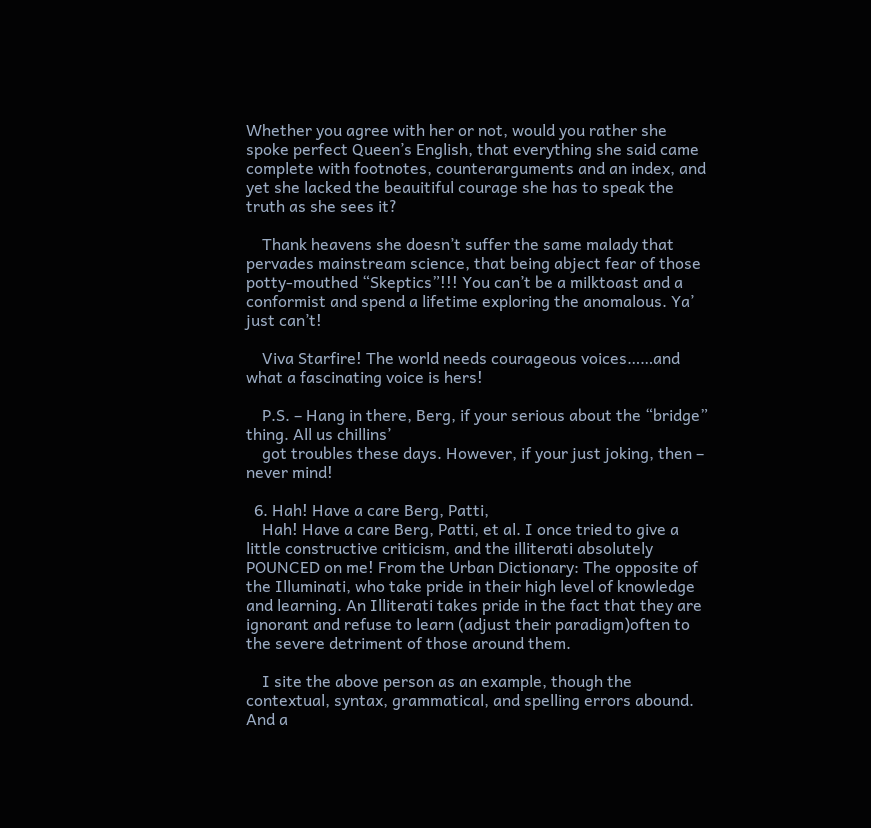Whether you agree with her or not, would you rather she spoke perfect Queen’s English, that everything she said came complete with footnotes, counterarguments and an index, and yet she lacked the beauitiful courage she has to speak the truth as she sees it?

    Thank heavens she doesn’t suffer the same malady that pervades mainstream science, that being abject fear of those potty-mouthed “Skeptics”!!! You can’t be a milktoast and a conformist and spend a lifetime exploring the anomalous. Ya’ just can’t!

    Viva Starfire! The world needs courageous voices……and what a fascinating voice is hers!

    P.S. – Hang in there, Berg, if your serious about the “bridge” thing. All us chillins’
    got troubles these days. However, if your just joking, then – never mind!

  6. Hah! Have a care Berg, Patti,
    Hah! Have a care Berg, Patti, et al. I once tried to give a little constructive criticism, and the illiterati absolutely POUNCED on me! From the Urban Dictionary: The opposite of the Illuminati, who take pride in their high level of knowledge and learning. An Illiterati takes pride in the fact that they are ignorant and refuse to learn (adjust their paradigm)often to the severe detriment of those around them.

    I site the above person as an example, though the contextual, syntax, grammatical, and spelling errors abound. And a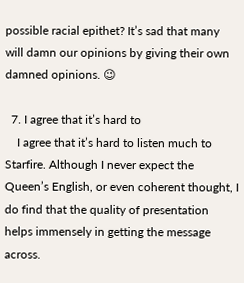possible racial epithet? It’s sad that many will damn our opinions by giving their own damned opinions. 😉

  7. I agree that it’s hard to
    I agree that it’s hard to listen much to Starfire. Although I never expect the Queen’s English, or even coherent thought, I do find that the quality of presentation helps immensely in getting the message across.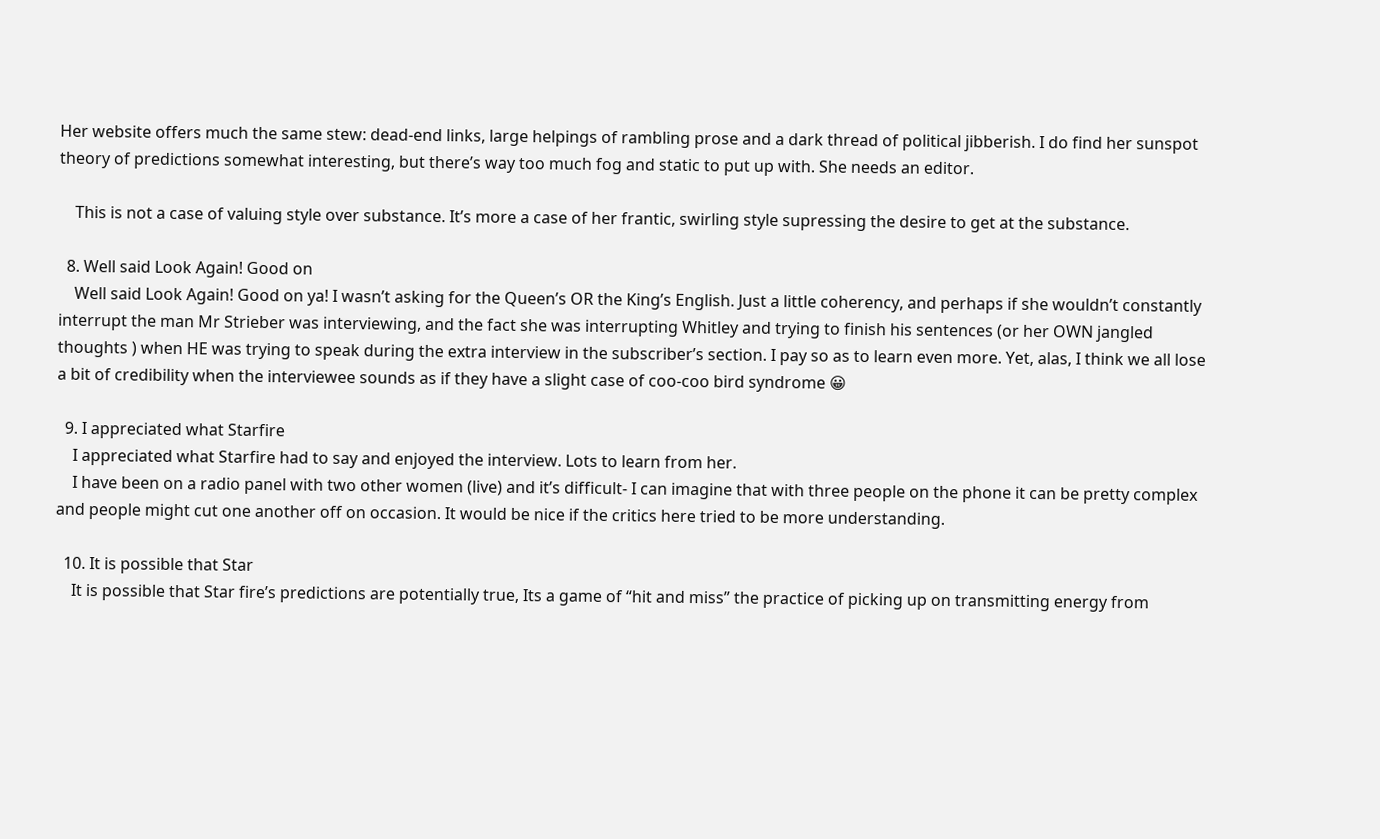Her website offers much the same stew: dead-end links, large helpings of rambling prose and a dark thread of political jibberish. I do find her sunspot theory of predictions somewhat interesting, but there’s way too much fog and static to put up with. She needs an editor.

    This is not a case of valuing style over substance. It’s more a case of her frantic, swirling style supressing the desire to get at the substance.

  8. Well said Look Again! Good on
    Well said Look Again! Good on ya! I wasn’t asking for the Queen’s OR the King’s English. Just a little coherency, and perhaps if she wouldn’t constantly interrupt the man Mr Strieber was interviewing, and the fact she was interrupting Whitley and trying to finish his sentences (or her OWN jangled thoughts ) when HE was trying to speak during the extra interview in the subscriber’s section. I pay so as to learn even more. Yet, alas, I think we all lose a bit of credibility when the interviewee sounds as if they have a slight case of coo-coo bird syndrome 😀

  9. I appreciated what Starfire
    I appreciated what Starfire had to say and enjoyed the interview. Lots to learn from her.
    I have been on a radio panel with two other women (live) and it’s difficult- I can imagine that with three people on the phone it can be pretty complex and people might cut one another off on occasion. It would be nice if the critics here tried to be more understanding.

  10. It is possible that Star
    It is possible that Star fire’s predictions are potentially true, Its a game of “hit and miss” the practice of picking up on transmitting energy from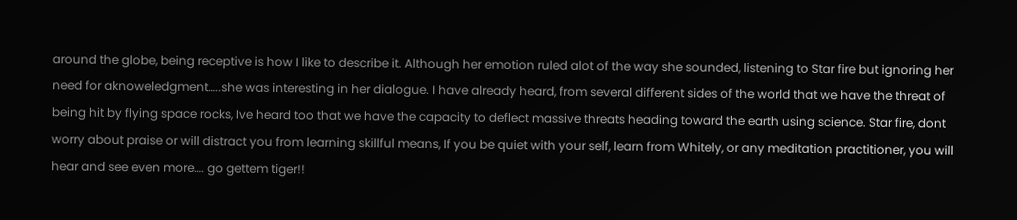around the globe, being receptive is how I like to describe it. Although her emotion ruled alot of the way she sounded, listening to Star fire but ignoring her need for aknoweledgment…..she was interesting in her dialogue. I have already heard, from several different sides of the world that we have the threat of being hit by flying space rocks, Ive heard too that we have the capacity to deflect massive threats heading toward the earth using science. Star fire, dont worry about praise or will distract you from learning skillful means, If you be quiet with your self, learn from Whitely, or any meditation practitioner, you will hear and see even more…. go gettem tiger!!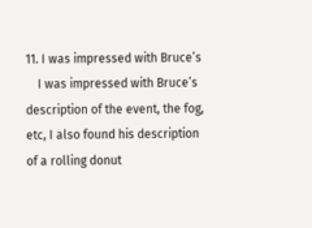11. I was impressed with Bruce’s
    I was impressed with Bruce’s description of the event, the fog, etc, I also found his description of a rolling donut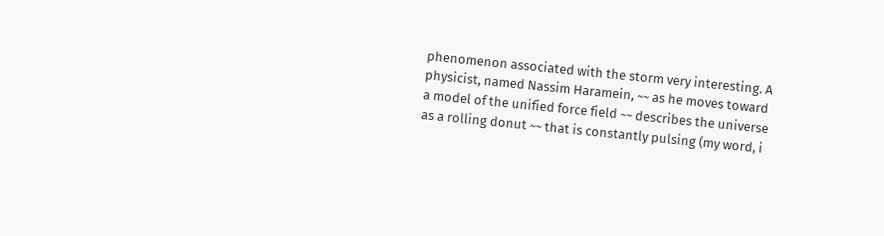phenomenon associated with the storm very interesting. A physicist, named Nassim Haramein, ~~ as he moves toward a model of the unified force field ~~ describes the universe as a rolling donut ~~ that is constantly pulsing (my word, i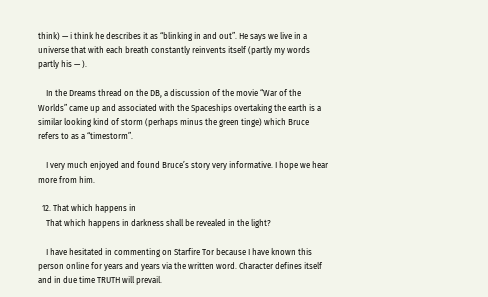think) — i think he describes it as “blinking in and out”. He says we live in a universe that with each breath constantly reinvents itself (partly my words partly his — ).

    In the Dreams thread on the DB, a discussion of the movie “War of the Worlds” came up and associated with the Spaceships overtaking the earth is a similar looking kind of storm (perhaps minus the green tinge) which Bruce refers to as a “timestorm”.

    I very much enjoyed and found Bruce’s story very informative. I hope we hear more from him.

  12. That which happens in
    That which happens in darkness shall be revealed in the light?

    I have hesitated in commenting on Starfire Tor because I have known this person online for years and years via the written word. Character defines itself and in due time TRUTH will prevail.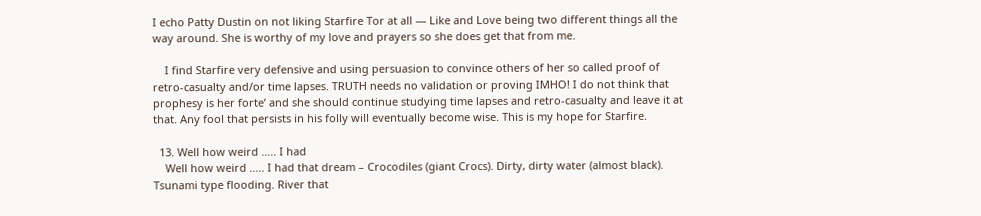I echo Patty Dustin on not liking Starfire Tor at all — Like and Love being two different things all the way around. She is worthy of my love and prayers so she does get that from me.

    I find Starfire very defensive and using persuasion to convince others of her so called proof of retro-casualty and/or time lapses. TRUTH needs no validation or proving IMHO! I do not think that prophesy is her forte’ and she should continue studying time lapses and retro-casualty and leave it at that. Any fool that persists in his folly will eventually become wise. This is my hope for Starfire.

  13. Well how weird ….. I had
    Well how weird ….. I had that dream – Crocodiles (giant Crocs). Dirty, dirty water (almost black). Tsunami type flooding. River that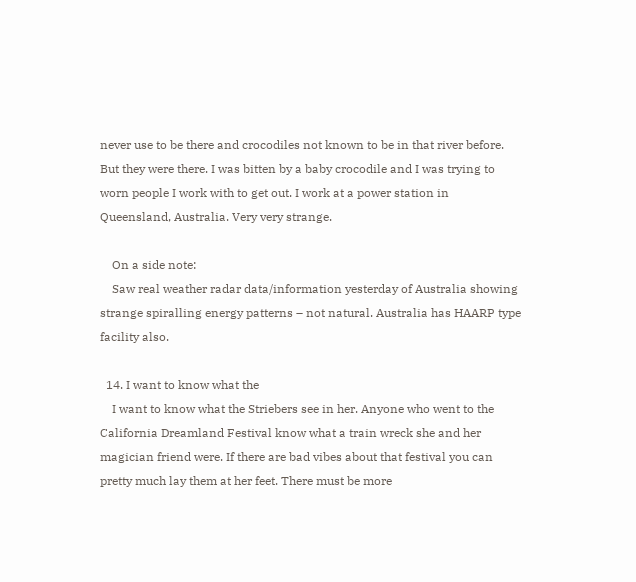never use to be there and crocodiles not known to be in that river before. But they were there. I was bitten by a baby crocodile and I was trying to worn people I work with to get out. I work at a power station in Queensland, Australia. Very very strange.

    On a side note:
    Saw real weather radar data/information yesterday of Australia showing strange spiralling energy patterns – not natural. Australia has HAARP type facility also.

  14. I want to know what the
    I want to know what the Striebers see in her. Anyone who went to the California Dreamland Festival know what a train wreck she and her magician friend were. If there are bad vibes about that festival you can pretty much lay them at her feet. There must be more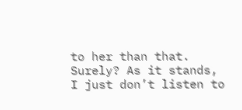to her than that. Surely? As it stands, I just don’t listen to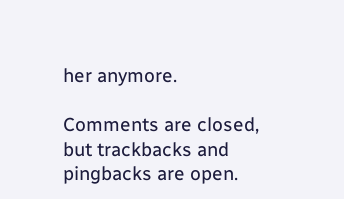her anymore.

Comments are closed, but trackbacks and pingbacks are open.